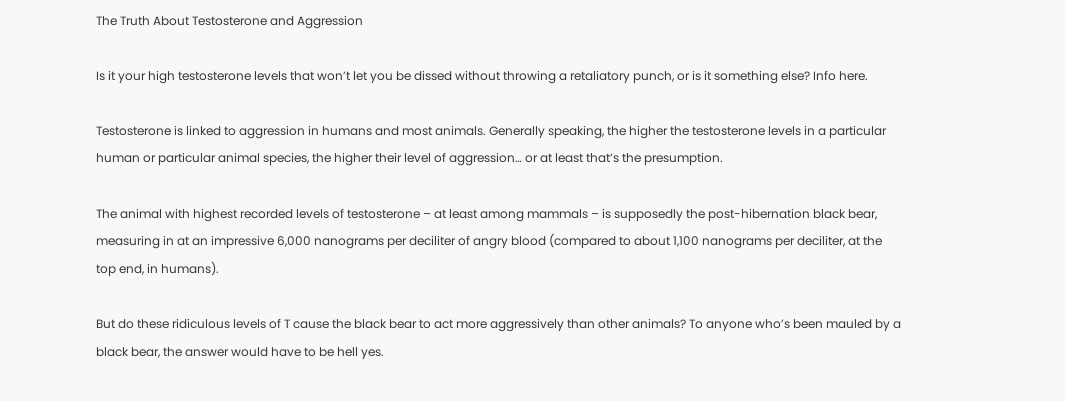The Truth About Testosterone and Aggression

Is it your high testosterone levels that won’t let you be dissed without throwing a retaliatory punch, or is it something else? Info here.

Testosterone is linked to aggression in humans and most animals. Generally speaking, the higher the testosterone levels in a particular human or particular animal species, the higher their level of aggression… or at least that’s the presumption.

The animal with highest recorded levels of testosterone – at least among mammals – is supposedly the post-hibernation black bear, measuring in at an impressive 6,000 nanograms per deciliter of angry blood (compared to about 1,100 nanograms per deciliter, at the top end, in humans).

But do these ridiculous levels of T cause the black bear to act more aggressively than other animals? To anyone who’s been mauled by a black bear, the answer would have to be hell yes.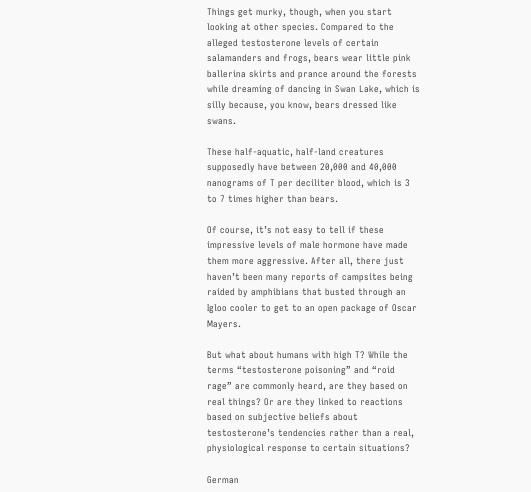Things get murky, though, when you start looking at other species. Compared to the alleged testosterone levels of certain salamanders and frogs, bears wear little pink ballerina skirts and prance around the forests while dreaming of dancing in Swan Lake, which is silly because, you know, bears dressed like swans.

These half-aquatic, half-land creatures supposedly have between 20,000 and 40,000 nanograms of T per deciliter blood, which is 3 to 7 times higher than bears.

Of course, it’s not easy to tell if these impressive levels of male hormone have made them more aggressive. After all, there just haven’t been many reports of campsites being raided by amphibians that busted through an Igloo cooler to get to an open package of Oscar Mayers.

But what about humans with high T? While the terms “testosterone poisoning” and “roid rage” are commonly heard, are they based on real things? Or are they linked to reactions based on subjective beliefs about testosterone’s tendencies rather than a real, physiological response to certain situations?

German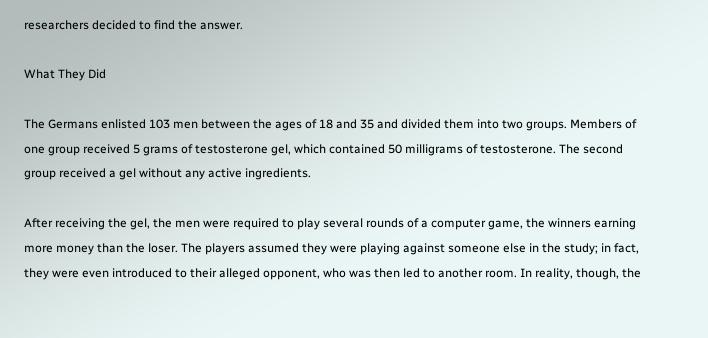researchers decided to find the answer.

What They Did

The Germans enlisted 103 men between the ages of 18 and 35 and divided them into two groups. Members of one group received 5 grams of testosterone gel, which contained 50 milligrams of testosterone. The second group received a gel without any active ingredients.

After receiving the gel, the men were required to play several rounds of a computer game, the winners earning more money than the loser. The players assumed they were playing against someone else in the study; in fact, they were even introduced to their alleged opponent, who was then led to another room. In reality, though, the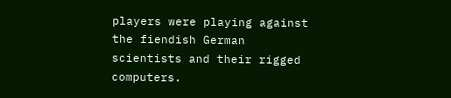players were playing against the fiendish German scientists and their rigged computers.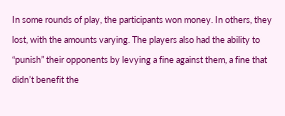In some rounds of play, the participants won money. In others, they lost, with the amounts varying. The players also had the ability to “punish” their opponents by levying a fine against them, a fine that didn’t benefit the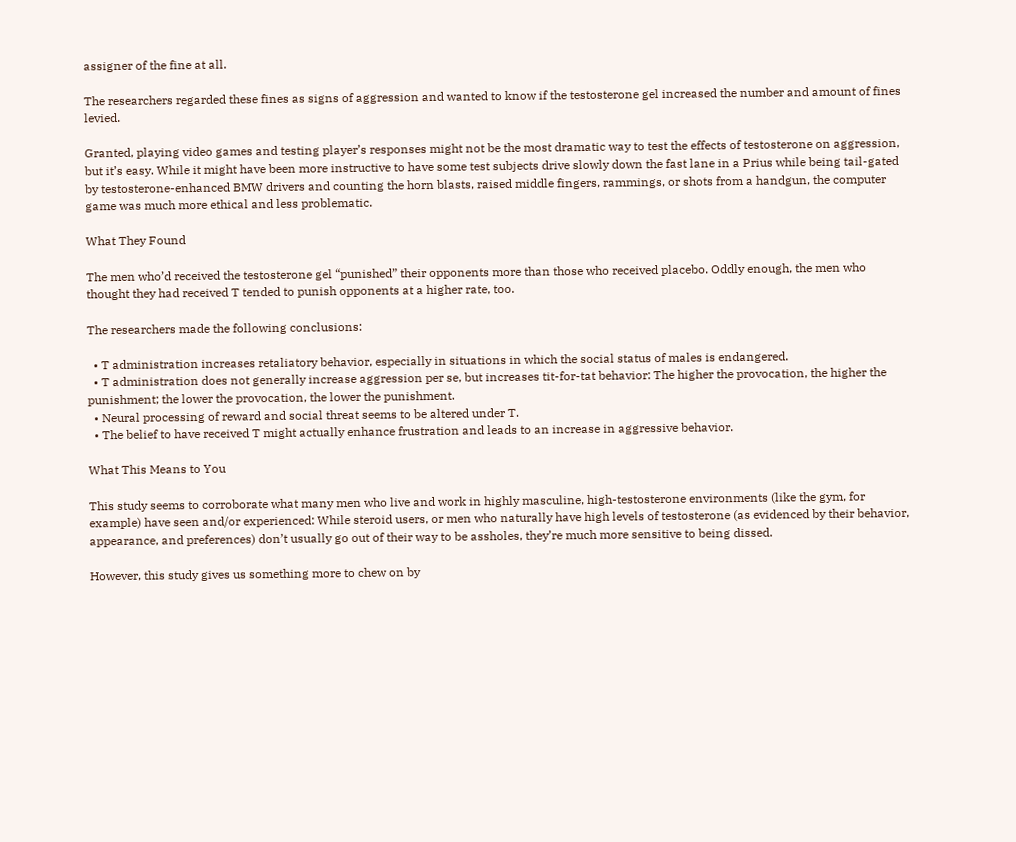assigner of the fine at all.

The researchers regarded these fines as signs of aggression and wanted to know if the testosterone gel increased the number and amount of fines levied.

Granted, playing video games and testing player’s responses might not be the most dramatic way to test the effects of testosterone on aggression, but it’s easy. While it might have been more instructive to have some test subjects drive slowly down the fast lane in a Prius while being tail-gated by testosterone-enhanced BMW drivers and counting the horn blasts, raised middle fingers, rammings, or shots from a handgun, the computer game was much more ethical and less problematic.

What They Found

The men who’d received the testosterone gel “punished” their opponents more than those who received placebo. Oddly enough, the men who thought they had received T tended to punish opponents at a higher rate, too.

The researchers made the following conclusions:

  • T administration increases retaliatory behavior, especially in situations in which the social status of males is endangered.
  • T administration does not generally increase aggression per se, but increases tit-for-tat behavior: The higher the provocation, the higher the punishment; the lower the provocation, the lower the punishment.
  • Neural processing of reward and social threat seems to be altered under T.
  • The belief to have received T might actually enhance frustration and leads to an increase in aggressive behavior.

What This Means to You

This study seems to corroborate what many men who live and work in highly masculine, high-testosterone environments (like the gym, for example) have seen and/or experienced: While steroid users, or men who naturally have high levels of testosterone (as evidenced by their behavior, appearance, and preferences) don’t usually go out of their way to be assholes, they’re much more sensitive to being dissed.

However, this study gives us something more to chew on by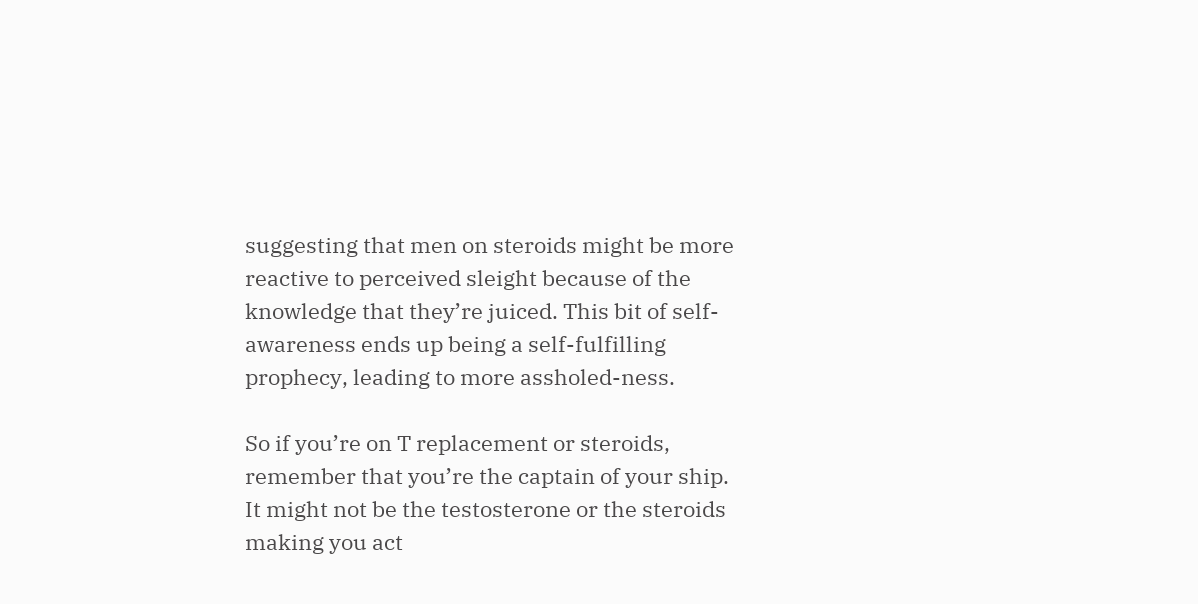suggesting that men on steroids might be more reactive to perceived sleight because of the knowledge that they’re juiced. This bit of self-awareness ends up being a self-fulfilling prophecy, leading to more assholed-ness.

So if you’re on T replacement or steroids, remember that you’re the captain of your ship. It might not be the testosterone or the steroids making you act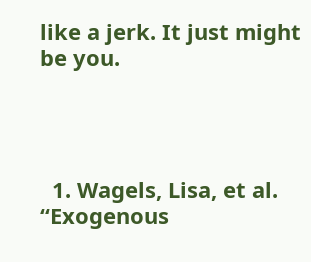like a jerk. It just might be you.




  1. Wagels, Lisa, et al. “Exogenous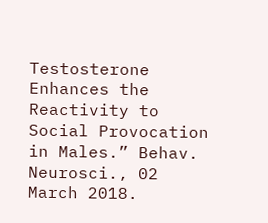Testosterone Enhances the Reactivity to Social Provocation in Males.” Behav. Neurosci., 02 March 2018.